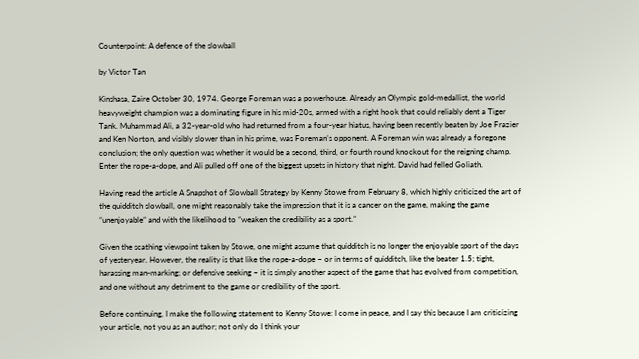Counterpoint: A defence of the slowball

by Victor Tan

Kinshasa, Zaire October 30, 1974. George Foreman was a powerhouse. Already an Olympic gold-medallist, the world heavyweight champion was a dominating figure in his mid-20s, armed with a right hook that could reliably dent a Tiger Tank. Muhammad Ali, a 32-year-old who had returned from a four-year hiatus, having been recently beaten by Joe Frazier and Ken Norton, and visibly slower than in his prime, was Foreman’s opponent. A Foreman win was already a foregone conclusion; the only question was whether it would be a second, third, or fourth round knockout for the reigning champ. Enter the rope-a-dope, and Ali pulled off one of the biggest upsets in history that night. David had felled Goliath.

Having read the article A Snapshot of Slowball Strategy by Kenny Stowe from February 8, which highly criticized the art of the quidditch slowball, one might reasonably take the impression that it is a cancer on the game, making the game “unenjoyable” and with the likelihood to “weaken the credibility as a sport.”

Given the scathing viewpoint taken by Stowe, one might assume that quidditch is no longer the enjoyable sport of the days of yesteryear. However, the reality is that like the rope-a-dope – or in terms of quidditch, like the beater 1.5; tight, harassing man-marking; or defensive seeking – it is simply another aspect of the game that has evolved from competition, and one without any detriment to the game or credibility of the sport.

Before continuing, I make the following statement to Kenny Stowe: I come in peace, and I say this because I am criticizing your article, not you as an author; not only do I think your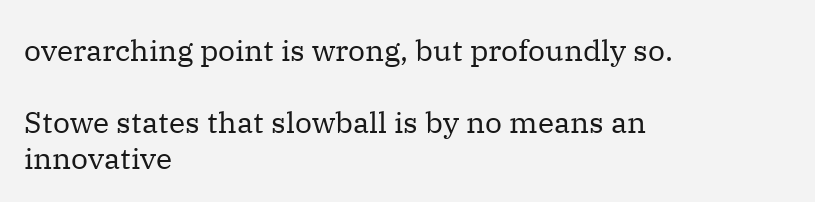overarching point is wrong, but profoundly so.

Stowe states that slowball is by no means an innovative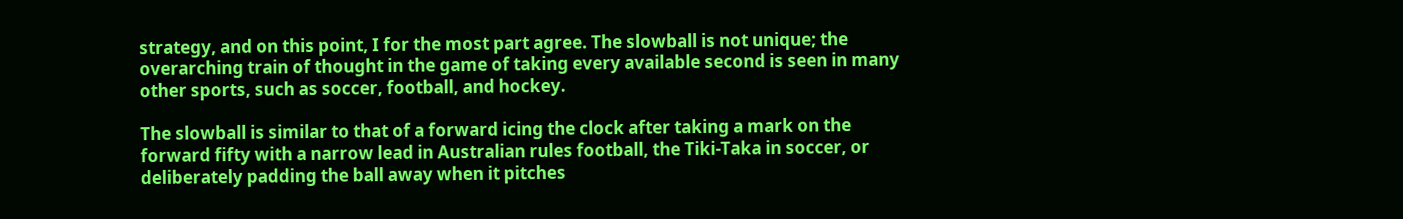strategy, and on this point, I for the most part agree. The slowball is not unique; the overarching train of thought in the game of taking every available second is seen in many other sports, such as soccer, football, and hockey.

The slowball is similar to that of a forward icing the clock after taking a mark on the forward fifty with a narrow lead in Australian rules football, the Tiki-Taka in soccer, or deliberately padding the ball away when it pitches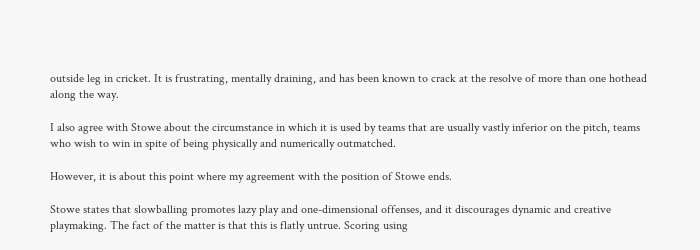outside leg in cricket. It is frustrating, mentally draining, and has been known to crack at the resolve of more than one hothead along the way.

I also agree with Stowe about the circumstance in which it is used by teams that are usually vastly inferior on the pitch, teams who wish to win in spite of being physically and numerically outmatched.

However, it is about this point where my agreement with the position of Stowe ends.

Stowe states that slowballing promotes lazy play and one-dimensional offenses, and it discourages dynamic and creative playmaking. The fact of the matter is that this is flatly untrue. Scoring using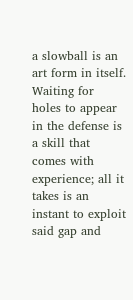a slowball is an art form in itself. Waiting for holes to appear in the defense is a skill that comes with experience; all it takes is an instant to exploit said gap and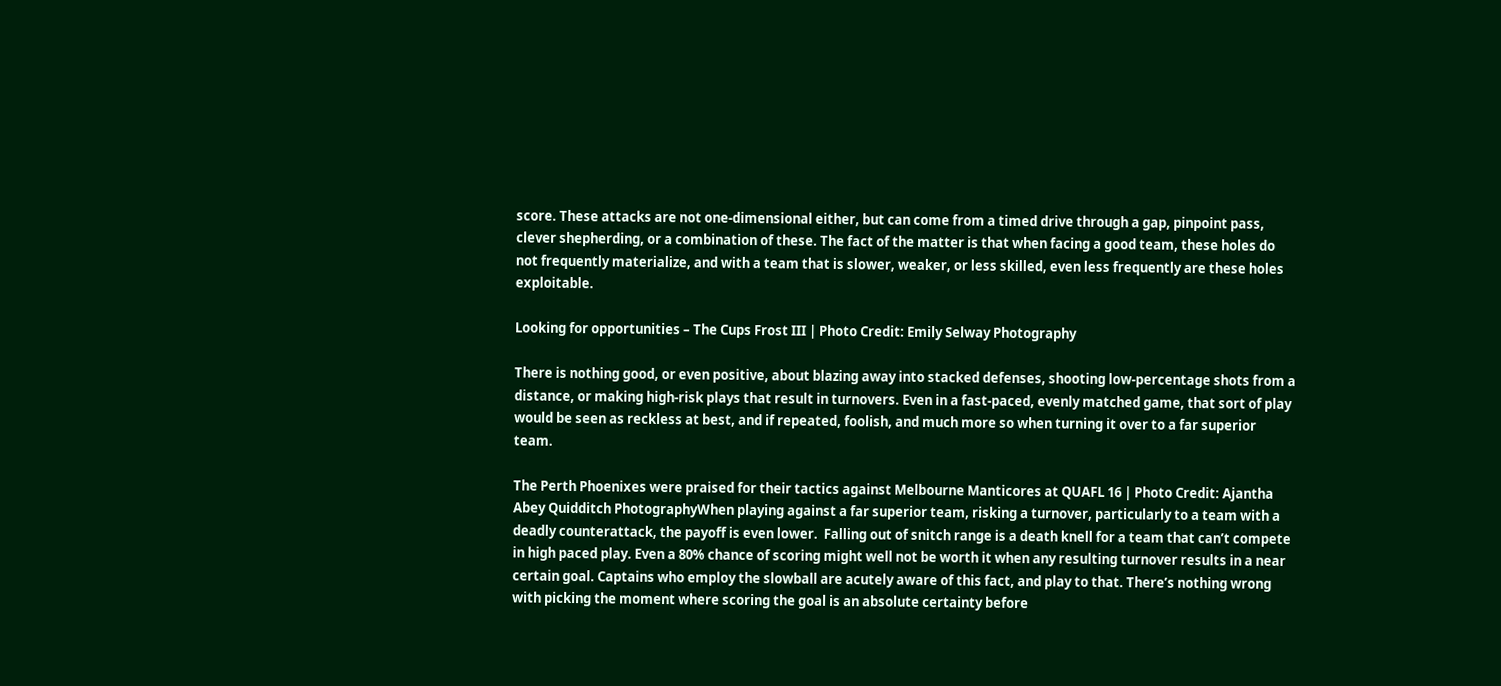score. These attacks are not one-dimensional either, but can come from a timed drive through a gap, pinpoint pass, clever shepherding, or a combination of these. The fact of the matter is that when facing a good team, these holes do not frequently materialize, and with a team that is slower, weaker, or less skilled, even less frequently are these holes exploitable.

Looking for opportunities – The Cups Frost III | Photo Credit: Emily Selway Photography

There is nothing good, or even positive, about blazing away into stacked defenses, shooting low-percentage shots from a distance, or making high-risk plays that result in turnovers. Even in a fast-paced, evenly matched game, that sort of play would be seen as reckless at best, and if repeated, foolish, and much more so when turning it over to a far superior team.

The Perth Phoenixes were praised for their tactics against Melbourne Manticores at QUAFL 16 | Photo Credit: Ajantha Abey Quidditch PhotographyWhen playing against a far superior team, risking a turnover, particularly to a team with a deadly counterattack, the payoff is even lower.  Falling out of snitch range is a death knell for a team that can’t compete in high paced play. Even a 80% chance of scoring might well not be worth it when any resulting turnover results in a near certain goal. Captains who employ the slowball are acutely aware of this fact, and play to that. There’s nothing wrong with picking the moment where scoring the goal is an absolute certainty before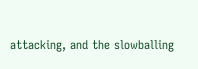attacking, and the slowballing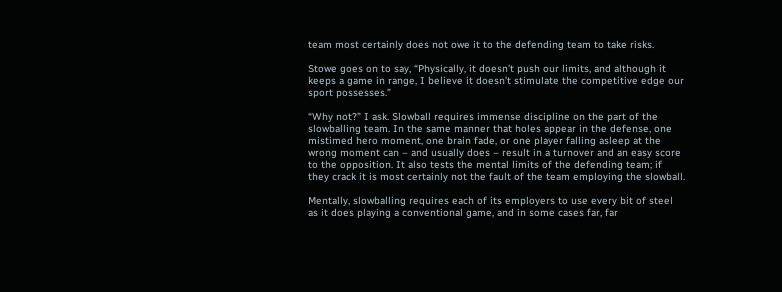team most certainly does not owe it to the defending team to take risks.

Stowe goes on to say, “Physically, it doesn’t push our limits, and although it keeps a game in range, I believe it doesn’t stimulate the competitive edge our sport possesses.”

“Why not?” I ask. Slowball requires immense discipline on the part of the slowballing team. In the same manner that holes appear in the defense, one mistimed hero moment, one brain fade, or one player falling asleep at the wrong moment can – and usually does – result in a turnover and an easy score to the opposition. It also tests the mental limits of the defending team; if they crack it is most certainly not the fault of the team employing the slowball.

Mentally, slowballing requires each of its employers to use every bit of steel as it does playing a conventional game, and in some cases far, far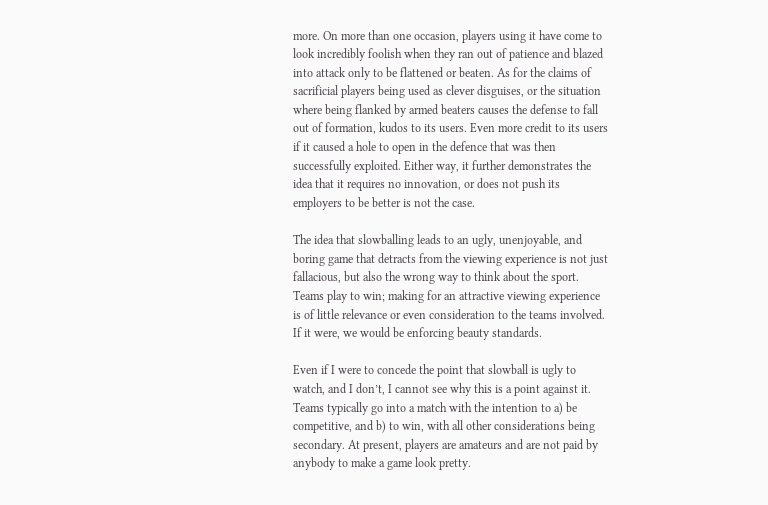more. On more than one occasion, players using it have come to look incredibly foolish when they ran out of patience and blazed into attack only to be flattened or beaten. As for the claims of sacrificial players being used as clever disguises, or the situation where being flanked by armed beaters causes the defense to fall out of formation, kudos to its users. Even more credit to its users if it caused a hole to open in the defence that was then successfully exploited. Either way, it further demonstrates the idea that it requires no innovation, or does not push its employers to be better is not the case.

The idea that slowballing leads to an ugly, unenjoyable, and boring game that detracts from the viewing experience is not just fallacious, but also the wrong way to think about the sport. Teams play to win; making for an attractive viewing experience is of little relevance or even consideration to the teams involved. If it were, we would be enforcing beauty standards.

Even if I were to concede the point that slowball is ugly to watch, and I don’t, I cannot see why this is a point against it. Teams typically go into a match with the intention to a) be competitive, and b) to win, with all other considerations being secondary. At present, players are amateurs and are not paid by anybody to make a game look pretty.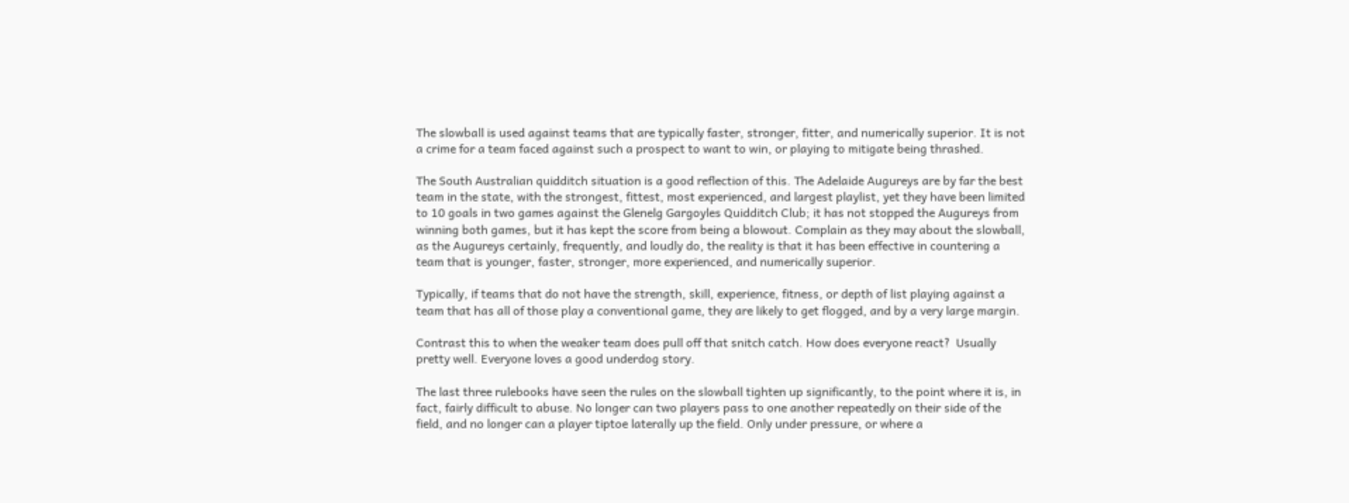The slowball is used against teams that are typically faster, stronger, fitter, and numerically superior. It is not a crime for a team faced against such a prospect to want to win, or playing to mitigate being thrashed.

The South Australian quidditch situation is a good reflection of this. The Adelaide Augureys are by far the best team in the state, with the strongest, fittest, most experienced, and largest playlist, yet they have been limited to 10 goals in two games against the Glenelg Gargoyles Quidditch Club; it has not stopped the Augureys from winning both games, but it has kept the score from being a blowout. Complain as they may about the slowball, as the Augureys certainly, frequently, and loudly do, the reality is that it has been effective in countering a team that is younger, faster, stronger, more experienced, and numerically superior.

Typically, if teams that do not have the strength, skill, experience, fitness, or depth of list playing against a team that has all of those play a conventional game, they are likely to get flogged, and by a very large margin.

Contrast this to when the weaker team does pull off that snitch catch. How does everyone react?  Usually pretty well. Everyone loves a good underdog story.

The last three rulebooks have seen the rules on the slowball tighten up significantly, to the point where it is, in fact, fairly difficult to abuse. No longer can two players pass to one another repeatedly on their side of the field, and no longer can a player tiptoe laterally up the field. Only under pressure, or where a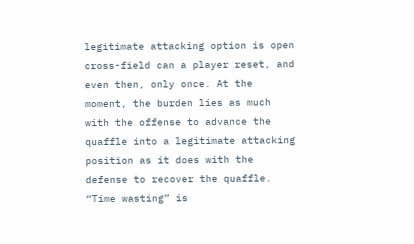legitimate attacking option is open cross-field can a player reset, and even then, only once. At the moment, the burden lies as much with the offense to advance the quaffle into a legitimate attacking position as it does with the defense to recover the quaffle. “Time wasting” is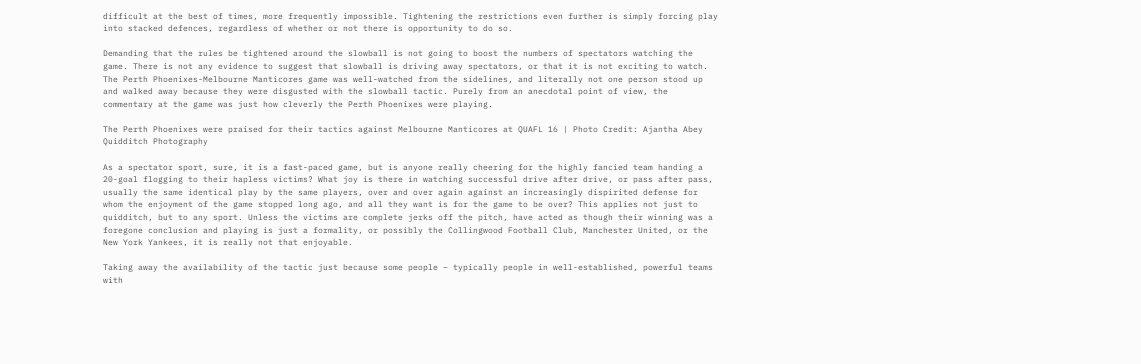difficult at the best of times, more frequently impossible. Tightening the restrictions even further is simply forcing play into stacked defences, regardless of whether or not there is opportunity to do so.

Demanding that the rules be tightened around the slowball is not going to boost the numbers of spectators watching the game. There is not any evidence to suggest that slowball is driving away spectators, or that it is not exciting to watch. The Perth Phoenixes-Melbourne Manticores game was well-watched from the sidelines, and literally not one person stood up and walked away because they were disgusted with the slowball tactic. Purely from an anecdotal point of view, the commentary at the game was just how cleverly the Perth Phoenixes were playing.

The Perth Phoenixes were praised for their tactics against Melbourne Manticores at QUAFL 16 | Photo Credit: Ajantha Abey Quidditch Photography

As a spectator sport, sure, it is a fast-paced game, but is anyone really cheering for the highly fancied team handing a 20-goal flogging to their hapless victims? What joy is there in watching successful drive after drive, or pass after pass, usually the same identical play by the same players, over and over again against an increasingly dispirited defense for whom the enjoyment of the game stopped long ago, and all they want is for the game to be over? This applies not just to quidditch, but to any sport. Unless the victims are complete jerks off the pitch, have acted as though their winning was a foregone conclusion and playing is just a formality, or possibly the Collingwood Football Club, Manchester United, or the New York Yankees, it is really not that enjoyable.

Taking away the availability of the tactic just because some people – typically people in well-established, powerful teams with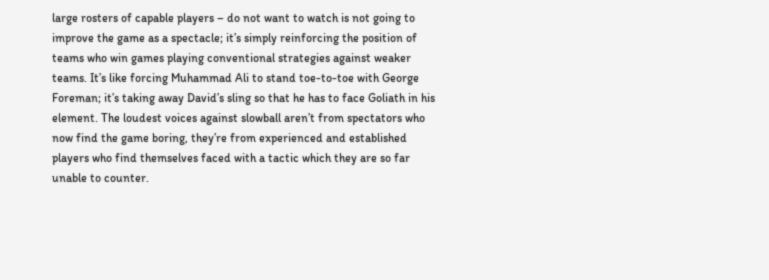large rosters of capable players – do not want to watch is not going to improve the game as a spectacle; it’s simply reinforcing the position of teams who win games playing conventional strategies against weaker teams. It’s like forcing Muhammad Ali to stand toe-to-toe with George Foreman; it’s taking away David’s sling so that he has to face Goliath in his element. The loudest voices against slowball aren’t from spectators who now find the game boring, they’re from experienced and established players who find themselves faced with a tactic which they are so far unable to counter.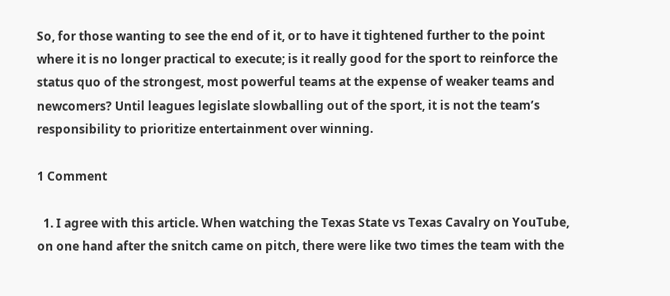So, for those wanting to see the end of it, or to have it tightened further to the point where it is no longer practical to execute; is it really good for the sport to reinforce the status quo of the strongest, most powerful teams at the expense of weaker teams and newcomers? Until leagues legislate slowballing out of the sport, it is not the team’s responsibility to prioritize entertainment over winning.

1 Comment

  1. I agree with this article. When watching the Texas State vs Texas Cavalry on YouTube, on one hand after the snitch came on pitch, there were like two times the team with the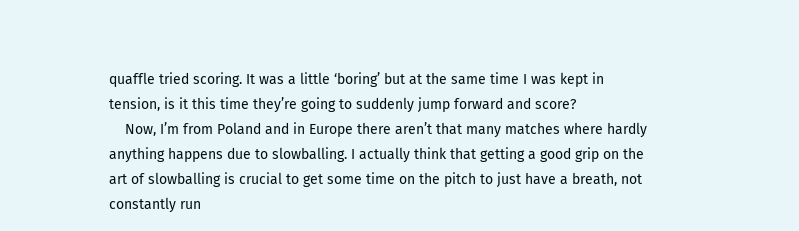quaffle tried scoring. It was a little ‘boring’ but at the same time I was kept in tension, is it this time they’re going to suddenly jump forward and score?
    Now, I’m from Poland and in Europe there aren’t that many matches where hardly anything happens due to slowballing. I actually think that getting a good grip on the art of slowballing is crucial to get some time on the pitch to just have a breath, not constantly run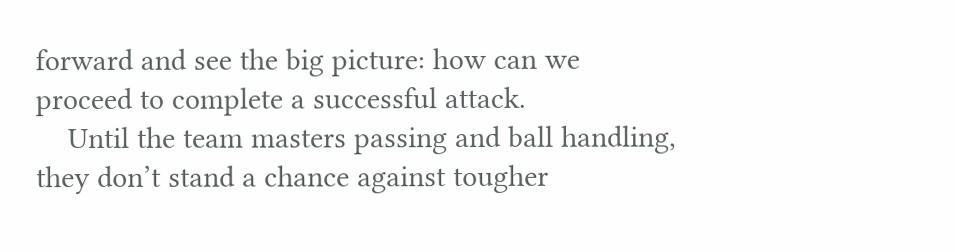forward and see the big picture: how can we proceed to complete a successful attack.
    Until the team masters passing and ball handling, they don’t stand a chance against tougher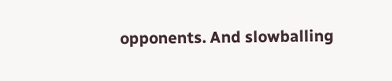opponents. And slowballing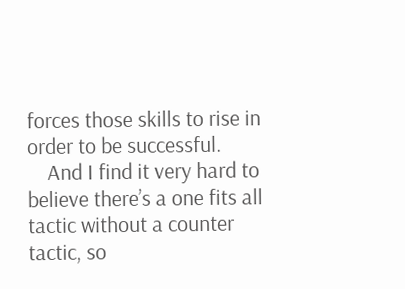forces those skills to rise in order to be successful.
    And I find it very hard to believe there’s a one fits all tactic without a counter tactic, so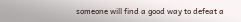someone will find a good way to defeat a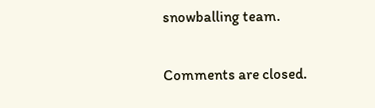snowballing team.

Comments are closed.